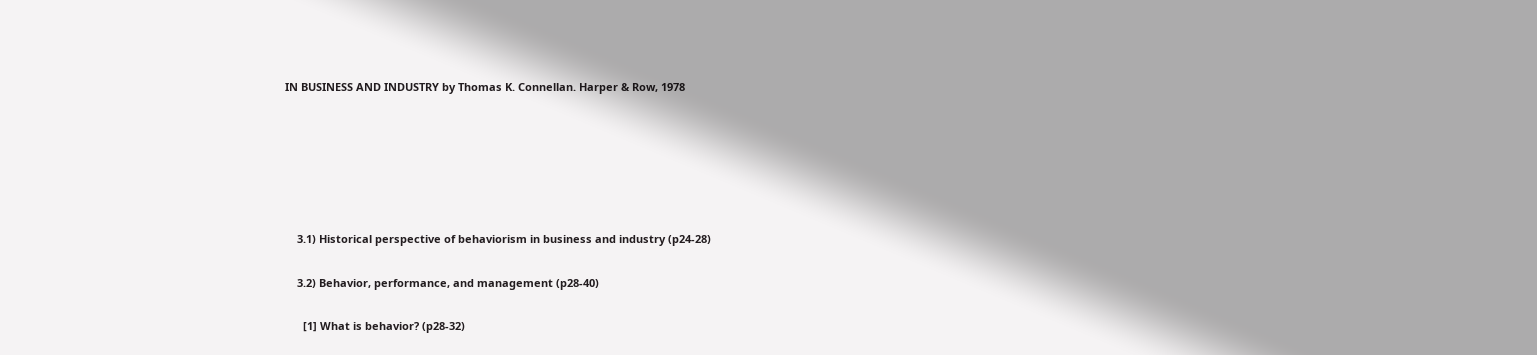IN BUSINESS AND INDUSTRY by Thomas K. Connellan. Harper & Row, 1978






    3.1) Historical perspective of behaviorism in business and industry (p24-28)

    3.2) Behavior, performance, and management (p28-40)

      [1] What is behavior? (p28-32)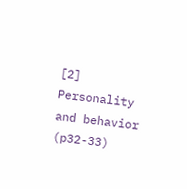[2] Personality and behavior (p32-33)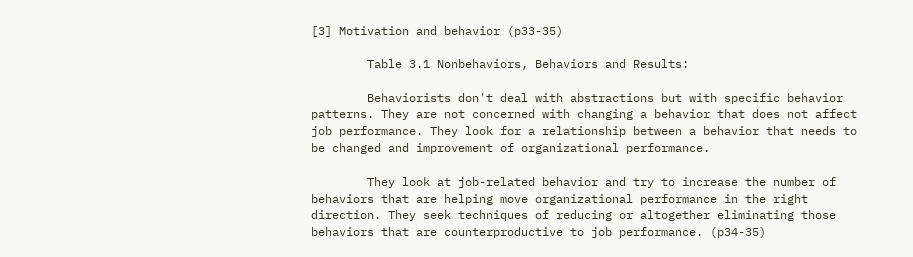[3] Motivation and behavior (p33-35)

        Table 3.1 Nonbehaviors, Behaviors and Results:

        Behaviorists don't deal with abstractions but with specific behavior patterns. They are not concerned with changing a behavior that does not affect job performance. They look for a relationship between a behavior that needs to be changed and improvement of organizational performance.

        They look at job-related behavior and try to increase the number of behaviors that are helping move organizational performance in the right direction. They seek techniques of reducing or altogether eliminating those behaviors that are counterproductive to job performance. (p34-35)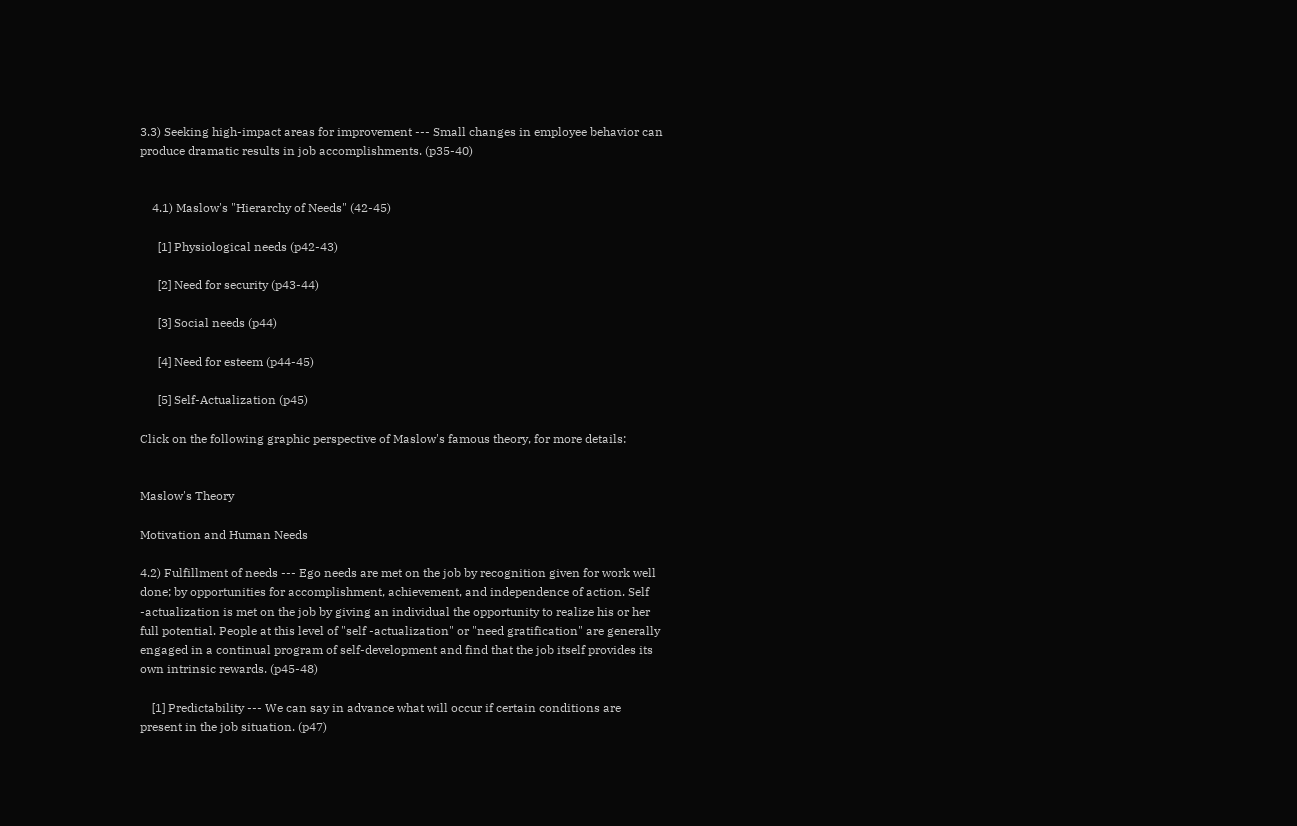3.3) Seeking high-impact areas for improvement --- Small changes in employee behavior can produce dramatic results in job accomplishments. (p35-40)


    4.1) Maslow's "Hierarchy of Needs" (42-45)

      [1] Physiological needs (p42-43)

      [2] Need for security (p43-44)

      [3] Social needs (p44)

      [4] Need for esteem (p44-45)

      [5] Self-Actualization (p45)

Click on the following graphic perspective of Maslow's famous theory, for more details:


Maslow's Theory

Motivation and Human Needs

4.2) Fulfillment of needs --- Ego needs are met on the job by recognition given for work well done; by opportunities for accomplishment, achievement, and independence of action. Self -actualization is met on the job by giving an individual the opportunity to realize his or her full potential. People at this level of "self -actualization" or "need gratification" are generally engaged in a continual program of self-development and find that the job itself provides its own intrinsic rewards. (p45-48)

    [1] Predictability --- We can say in advance what will occur if certain conditions are present in the job situation. (p47)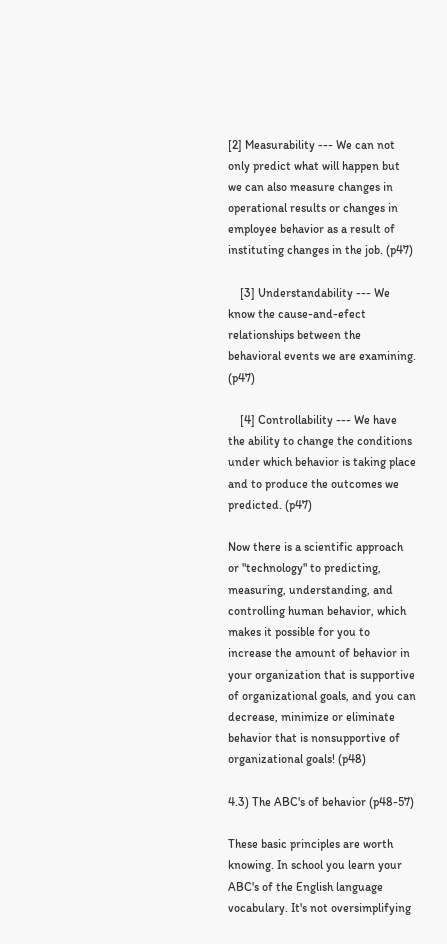[2] Measurability --- We can not only predict what will happen but we can also measure changes in operational results or changes in employee behavior as a result of instituting changes in the job. (p47)

    [3] Understandability --- We know the cause-and-efect relationships between the behavioral events we are examining. (p47)

    [4] Controllability --- We have the ability to change the conditions under which behavior is taking place and to produce the outcomes we predicted. (p47)

Now there is a scientific approach or "technology" to predicting, measuring, understanding, and controlling human behavior, which makes it possible for you to increase the amount of behavior in your organization that is supportive of organizational goals, and you can decrease, minimize or eliminate behavior that is nonsupportive of organizational goals! (p48)

4.3) The ABC's of behavior (p48-57)

These basic principles are worth knowing. In school you learn your ABC's of the English language vocabulary. It's not oversimplifying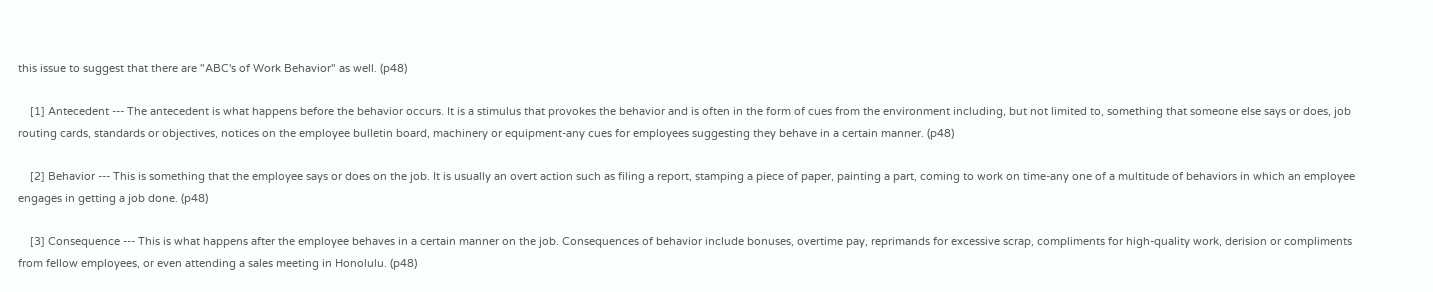this issue to suggest that there are "ABC's of Work Behavior" as well. (p48)

    [1] Antecedent --- The antecedent is what happens before the behavior occurs. It is a stimulus that provokes the behavior and is often in the form of cues from the environment including, but not limited to, something that someone else says or does, job routing cards, standards or objectives, notices on the employee bulletin board, machinery or equipment-any cues for employees suggesting they behave in a certain manner. (p48)

    [2] Behavior --- This is something that the employee says or does on the job. It is usually an overt action such as filing a report, stamping a piece of paper, painting a part, coming to work on time-any one of a multitude of behaviors in which an employee engages in getting a job done. (p48)

    [3] Consequence --- This is what happens after the employee behaves in a certain manner on the job. Consequences of behavior include bonuses, overtime pay, reprimands for excessive scrap, compliments for high-quality work, derision or compliments from fellow employees, or even attending a sales meeting in Honolulu. (p48)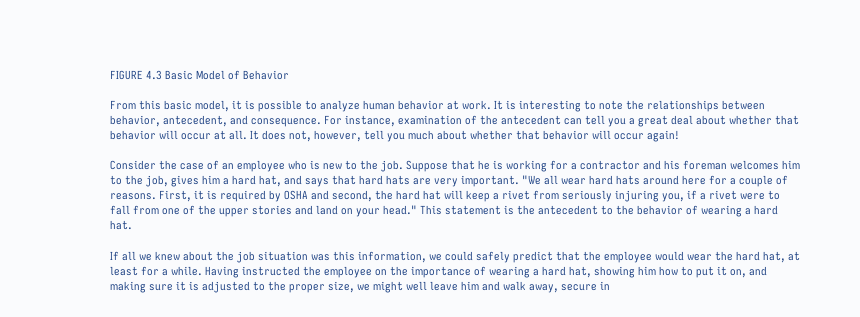FIGURE 4.3 Basic Model of Behavior

From this basic model, it is possible to analyze human behavior at work. It is interesting to note the relationships between behavior, antecedent, and consequence. For instance, examination of the antecedent can tell you a great deal about whether that behavior will occur at all. It does not, however, tell you much about whether that behavior will occur again!

Consider the case of an employee who is new to the job. Suppose that he is working for a contractor and his foreman welcomes him to the job, gives him a hard hat, and says that hard hats are very important. "We all wear hard hats around here for a couple of reasons. First, it is required by OSHA and second, the hard hat will keep a rivet from seriously injuring you, if a rivet were to fall from one of the upper stories and land on your head." This statement is the antecedent to the behavior of wearing a hard hat.

If all we knew about the job situation was this information, we could safely predict that the employee would wear the hard hat, at least for a while. Having instructed the employee on the importance of wearing a hard hat, showing him how to put it on, and making sure it is adjusted to the proper size, we might well leave him and walk away, secure in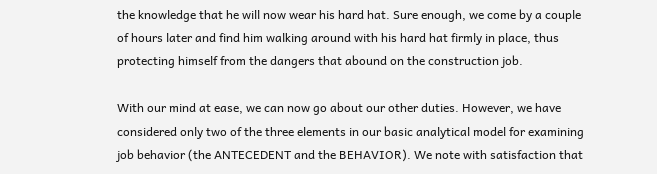the knowledge that he will now wear his hard hat. Sure enough, we come by a couple of hours later and find him walking around with his hard hat firmly in place, thus protecting himself from the dangers that abound on the construction job.

With our mind at ease, we can now go about our other duties. However, we have considered only two of the three elements in our basic analytical model for examining job behavior (the ANTECEDENT and the BEHAVIOR). We note with satisfaction that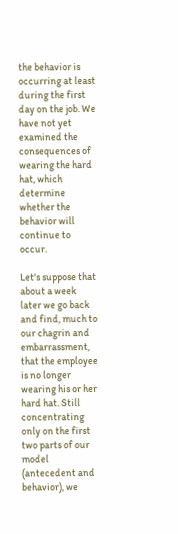the behavior is occurring at least during the first day on the job. We have not yet examined the consequences of wearing the hard hat, which determine whether the behavior will continue to occur.

Let's suppose that about a week later we go back and find, much to our chagrin and embarrassment, that the employee is no longer wearing his or her hard hat. Still concentrating only on the first two parts of our model (antecedent and behavior), we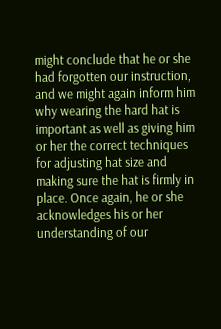might conclude that he or she had forgotten our instruction, and we might again inform him why wearing the hard hat is important as well as giving him or her the correct techniques for adjusting hat size and making sure the hat is firmly in place. Once again, he or she acknowledges his or her understanding of our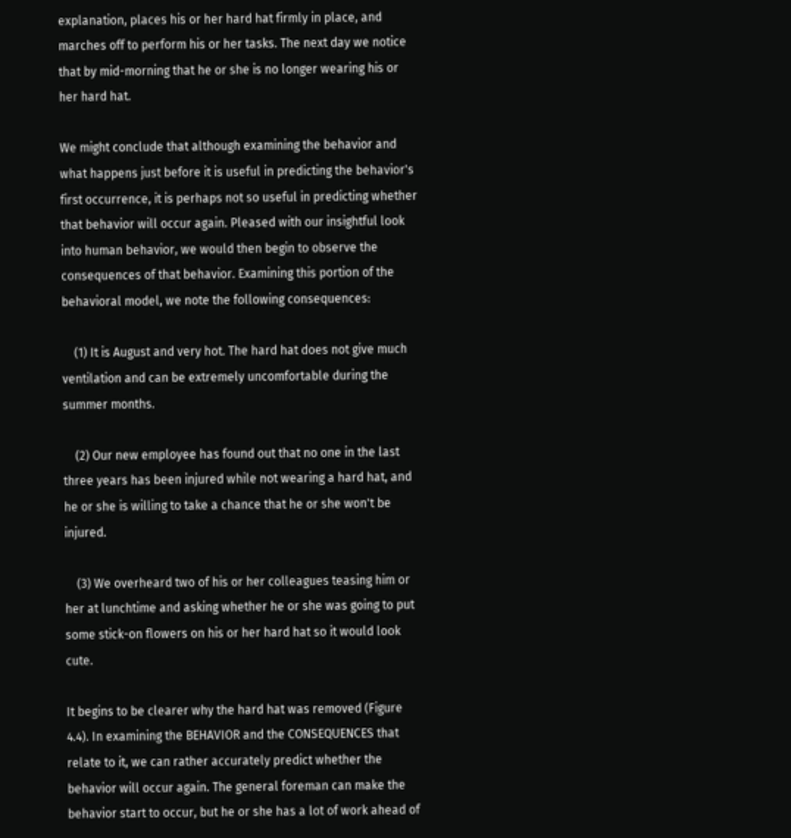explanation, places his or her hard hat firmly in place, and marches off to perform his or her tasks. The next day we notice that by mid-morning that he or she is no longer wearing his or her hard hat.

We might conclude that although examining the behavior and what happens just before it is useful in predicting the behavior's first occurrence, it is perhaps not so useful in predicting whether that behavior will occur again. Pleased with our insightful look into human behavior, we would then begin to observe the consequences of that behavior. Examining this portion of the behavioral model, we note the following consequences:

    (1) It is August and very hot. The hard hat does not give much ventilation and can be extremely uncomfortable during the summer months.

    (2) Our new employee has found out that no one in the last three years has been injured while not wearing a hard hat, and he or she is willing to take a chance that he or she won't be injured.

    (3) We overheard two of his or her colleagues teasing him or her at lunchtime and asking whether he or she was going to put some stick-on flowers on his or her hard hat so it would look cute.

It begins to be clearer why the hard hat was removed (Figure 4.4). In examining the BEHAVIOR and the CONSEQUENCES that relate to it, we can rather accurately predict whether the behavior will occur again. The general foreman can make the behavior start to occur, but he or she has a lot of work ahead of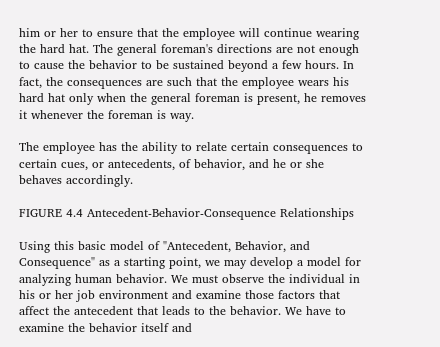him or her to ensure that the employee will continue wearing the hard hat. The general foreman's directions are not enough to cause the behavior to be sustained beyond a few hours. In fact, the consequences are such that the employee wears his hard hat only when the general foreman is present, he removes it whenever the foreman is way.

The employee has the ability to relate certain consequences to certain cues, or antecedents, of behavior, and he or she behaves accordingly.

FIGURE 4.4 Antecedent-Behavior-Consequence Relationships

Using this basic model of "Antecedent, Behavior, and Consequence" as a starting point, we may develop a model for analyzing human behavior. We must observe the individual in his or her job environment and examine those factors that affect the antecedent that leads to the behavior. We have to examine the behavior itself and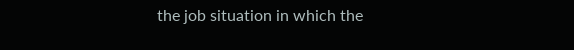the job situation in which the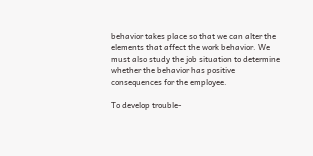behavior takes place so that we can alter the elements that affect the work behavior. We must also study the job situation to determine whether the behavior has positive consequences for the employee.

To develop trouble-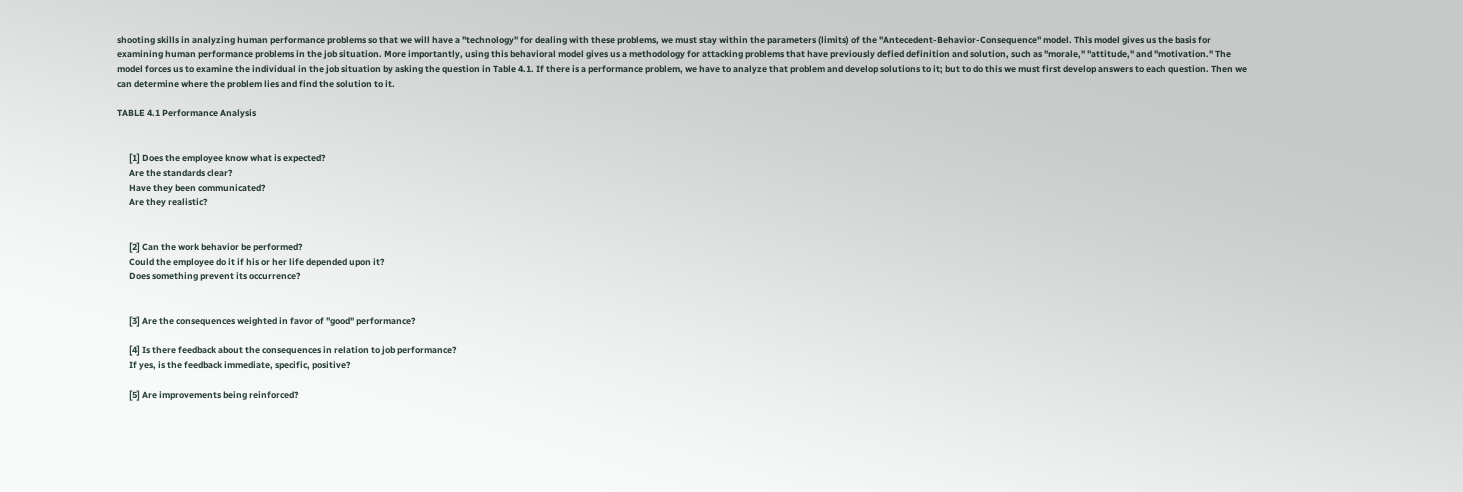shooting skills in analyzing human performance problems so that we will have a "technology" for dealing with these problems, we must stay within the parameters (limits) of the "Antecedent-Behavior-Consequence" model. This model gives us the basis for examining human performance problems in the job situation. More importantly, using this behavioral model gives us a methodology for attacking problems that have previously defied definition and solution, such as "morale," "attitude," and "motivation." The model forces us to examine the individual in the job situation by asking the question in Table 4.1. If there is a performance problem, we have to analyze that problem and develop solutions to it; but to do this we must first develop answers to each question. Then we can determine where the problem lies and find the solution to it.

TABLE 4.1 Performance Analysis


      [1] Does the employee know what is expected?
      Are the standards clear?
      Have they been communicated?
      Are they realistic?


      [2] Can the work behavior be performed?
      Could the employee do it if his or her life depended upon it?
      Does something prevent its occurrence?


      [3] Are the consequences weighted in favor of "good" performance?

      [4] Is there feedback about the consequences in relation to job performance?
      If yes, is the feedback immediate, specific, positive?

      [5] Are improvements being reinforced?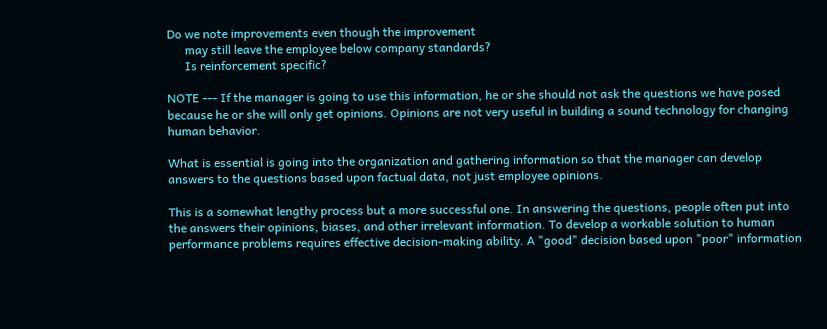Do we note improvements even though the improvement
      may still leave the employee below company standards?
      Is reinforcement specific?

NOTE --- If the manager is going to use this information, he or she should not ask the questions we have posed because he or she will only get opinions. Opinions are not very useful in building a sound technology for changing human behavior.

What is essential is going into the organization and gathering information so that the manager can develop answers to the questions based upon factual data, not just employee opinions.

This is a somewhat lengthy process but a more successful one. In answering the questions, people often put into the answers their opinions, biases, and other irrelevant information. To develop a workable solution to human performance problems requires effective decision-making ability. A "good" decision based upon "poor" information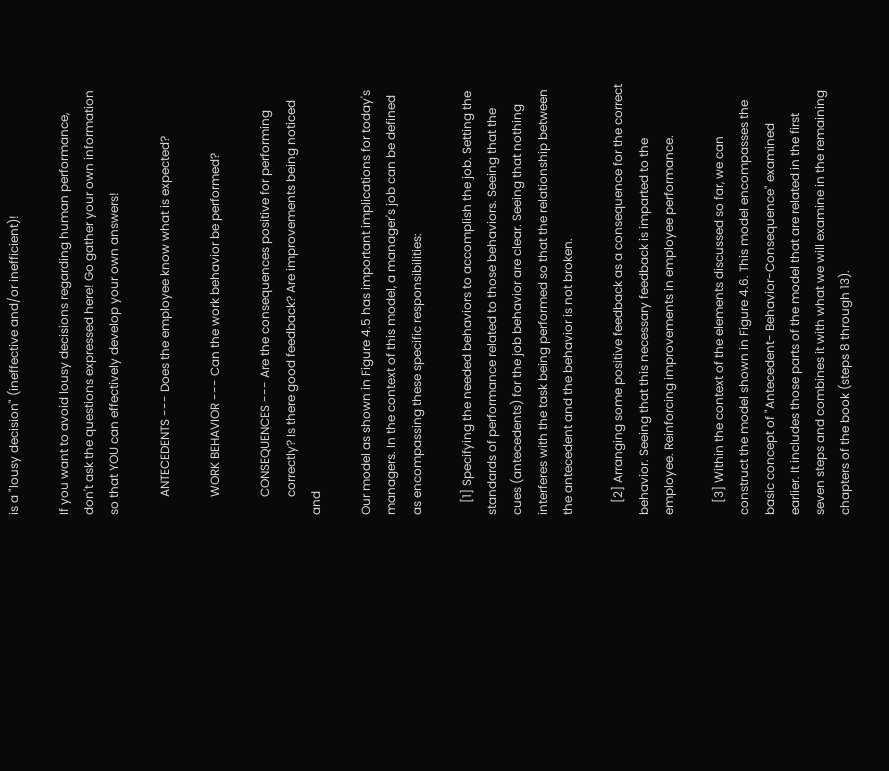is a "lousy decision" (ineffective and/or inefficient)!

If you want to avoid lousy decisions regarding human performance, don't ask the questions expressed here! Go gather your own information so that YOU can effectively develop your own answers!

      ANTECEDENTS --- Does the employee know what is expected?

      WORK BEHAVIOR --- Can the work behavior be performed?

      CONSEQUENCES --- Are the consequences positive for performing
      correctly? Is there good feedback? Are improvements being noticed and

Our model as shown in Figure 4.5 has important implications for today's managers. In the context of this model, a manager's job can be defined as encompassing these specific responsibilities:

    [1] Specifying the needed behaviors to accomplish the job. Setting the standards of performance related to those behaviors. Seeing that the cues (antecedents) for the job behavior are clear. Seeing that nothing interferes with the task being performed so that the relationship between the antecedent and the behavior is not broken.

    [2] Arranging some positive feedback as a consequence for the correct behavior. Seeing that this necessary feedback is imparted to the employee. Reinforcing improvements in employee performance.

    [3] Within the context of the elements discussed so far, we can construct the model shown in Figure 4.6. This model encompasses the basic concept of "Antecedent- Behavior-Consequence" examined earlier. It includes those parts of the model that are related in the first seven steps and combines it with what we will examine in the remaining chapters of the book (steps 8 through 13).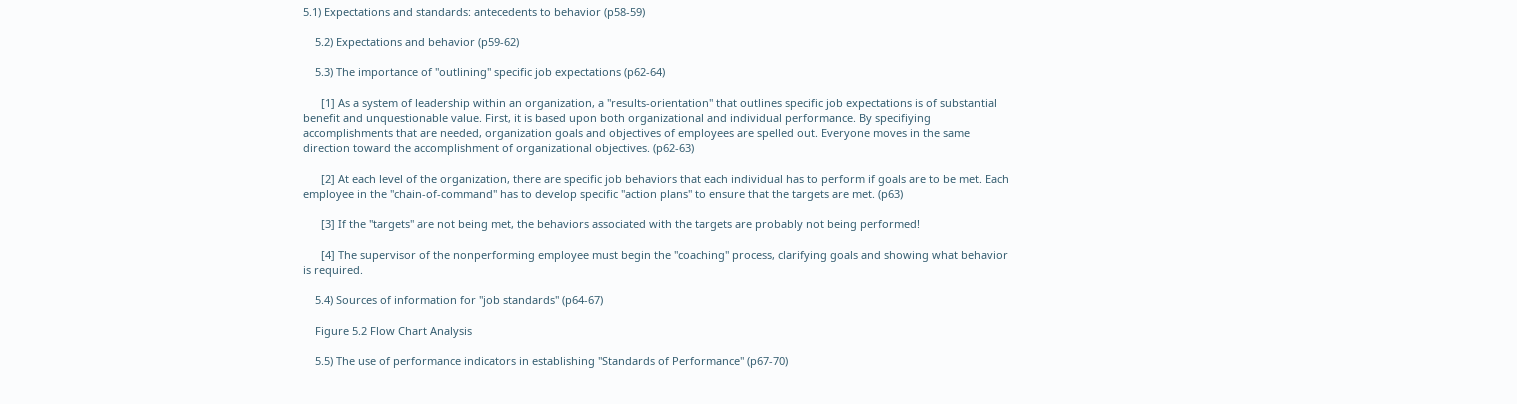5.1) Expectations and standards: antecedents to behavior (p58-59)

    5.2) Expectations and behavior (p59-62)

    5.3) The importance of "outlining" specific job expectations (p62-64)

      [1] As a system of leadership within an organization, a "results-orientation" that outlines specific job expectations is of substantial benefit and unquestionable value. First, it is based upon both organizational and individual performance. By specifiying accomplishments that are needed, organization goals and objectives of employees are spelled out. Everyone moves in the same direction toward the accomplishment of organizational objectives. (p62-63)

      [2] At each level of the organization, there are specific job behaviors that each individual has to perform if goals are to be met. Each employee in the "chain-of-command" has to develop specific "action plans" to ensure that the targets are met. (p63)

      [3] If the "targets" are not being met, the behaviors associated with the targets are probably not being performed!

      [4] The supervisor of the nonperforming employee must begin the "coaching" process, clarifying goals and showing what behavior is required.

    5.4) Sources of information for "job standards" (p64-67)

    Figure 5.2 Flow Chart Analysis

    5.5) The use of performance indicators in establishing "Standards of Performance" (p67-70)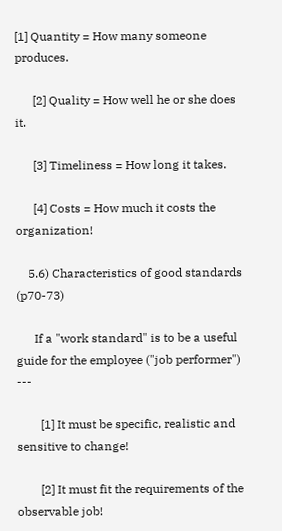[1] Quantity = How many someone produces.

      [2] Quality = How well he or she does it.

      [3] Timeliness = How long it takes.

      [4] Costs = How much it costs the organization!

    5.6) Characteristics of good standards (p70-73)

      If a "work standard" is to be a useful guide for the employee ("job performer") ---

        [1] It must be specific, realistic and sensitive to change!

        [2] It must fit the requirements of the observable job!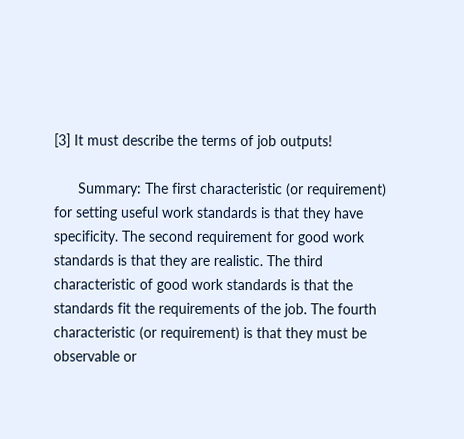[3] It must describe the terms of job outputs!

      Summary: The first characteristic (or requirement) for setting useful work standards is that they have specificity. The second requirement for good work standards is that they are realistic. The third characteristic of good work standards is that the standards fit the requirements of the job. The fourth characteristic (or requirement) is that they must be observable or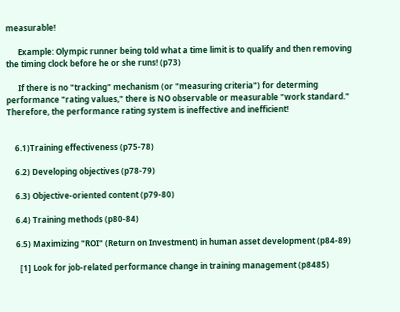measurable!

      Example: Olympic runner being told what a time limit is to qualify and then removing the timing clock before he or she runs! (p73)

      If there is no "tracking" mechanism (or "measuring criteria") for determing performance "rating values," there is NO observable or measurable "work standard." Therefore, the performance rating system is ineffective and inefficient!


    6.1)Training effectiveness (p75-78)

    6.2) Developing objectives (p78-79)

    6.3) Objective-oriented content (p79-80)

    6.4) Training methods (p80-84)

    6.5) Maximizing "ROI" (Return on Investment) in human asset development (p84-89)

      [1] Look for job-related performance change in training management (p8485)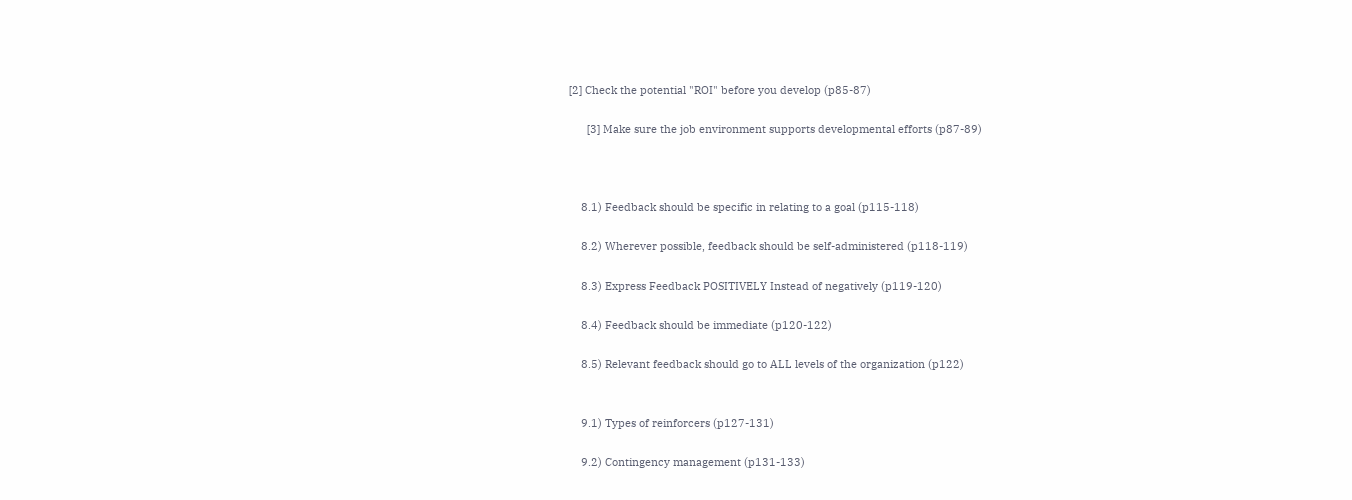[2] Check the potential "ROI" before you develop (p85-87)

      [3] Make sure the job environment supports developmental efforts (p87-89)



    8.1) Feedback should be specific in relating to a goal (p115-118)

    8.2) Wherever possible, feedback should be self-administered (p118-119)

    8.3) Express Feedback POSITIVELY Instead of negatively (p119-120)

    8.4) Feedback should be immediate (p120-122)

    8.5) Relevant feedback should go to ALL levels of the organization (p122)


    9.1) Types of reinforcers (p127-131)

    9.2) Contingency management (p131-133)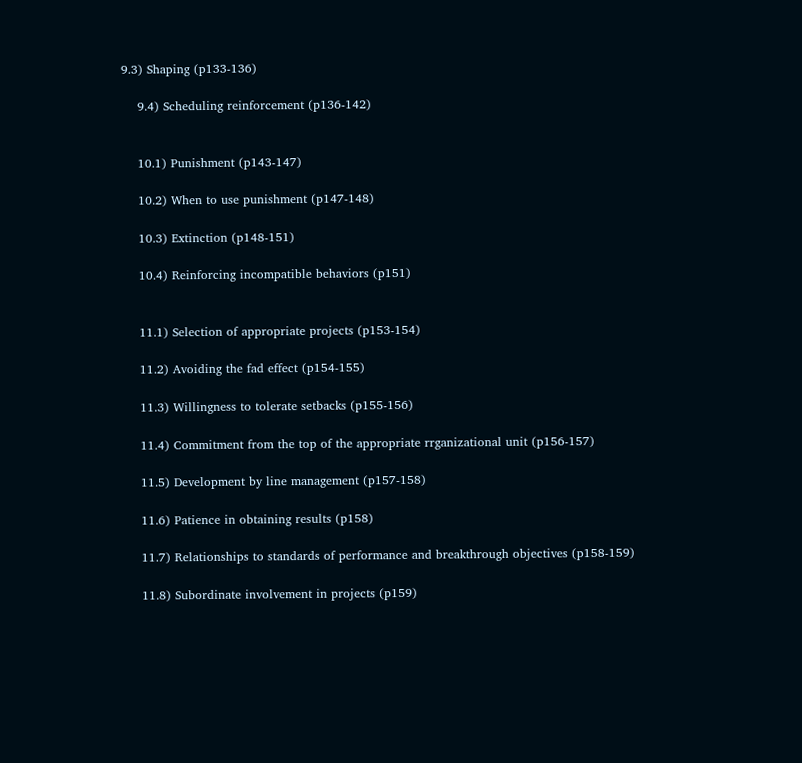9.3) Shaping (p133-136)

    9.4) Scheduling reinforcement (p136-142)


    10.1) Punishment (p143-147)

    10.2) When to use punishment (p147-148)

    10.3) Extinction (p148-151)

    10.4) Reinforcing incompatible behaviors (p151)


    11.1) Selection of appropriate projects (p153-154)

    11.2) Avoiding the fad effect (p154-155)

    11.3) Willingness to tolerate setbacks (p155-156)

    11.4) Commitment from the top of the appropriate rrganizational unit (p156-157)

    11.5) Development by line management (p157-158)

    11.6) Patience in obtaining results (p158)

    11.7) Relationships to standards of performance and breakthrough objectives (p158-159)

    11.8) Subordinate involvement in projects (p159)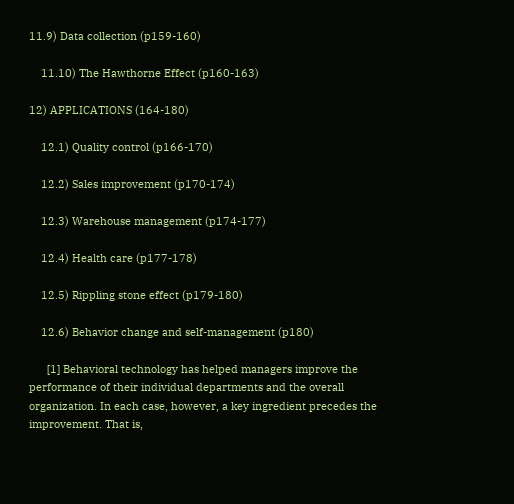11.9) Data collection (p159-160)

    11.10) The Hawthorne Effect (p160-163)

12) APPLICATIONS (164-180)

    12.1) Quality control (p166-170)

    12.2) Sales improvement (p170-174)

    12.3) Warehouse management (p174-177)

    12.4) Health care (p177-178)

    12.5) Rippling stone effect (p179-180)

    12.6) Behavior change and self-management (p180)

      [1] Behavioral technology has helped managers improve the performance of their individual departments and the overall organization. In each case, however, a key ingredient precedes the improvement. That is,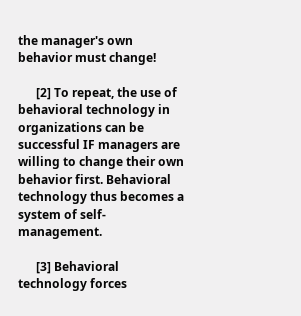the manager's own behavior must change!

      [2] To repeat, the use of behavioral technology in organizations can be successful IF managers are willing to change their own behavior first. Behavioral technology thus becomes a system of self-management.

      [3] Behavioral technology forces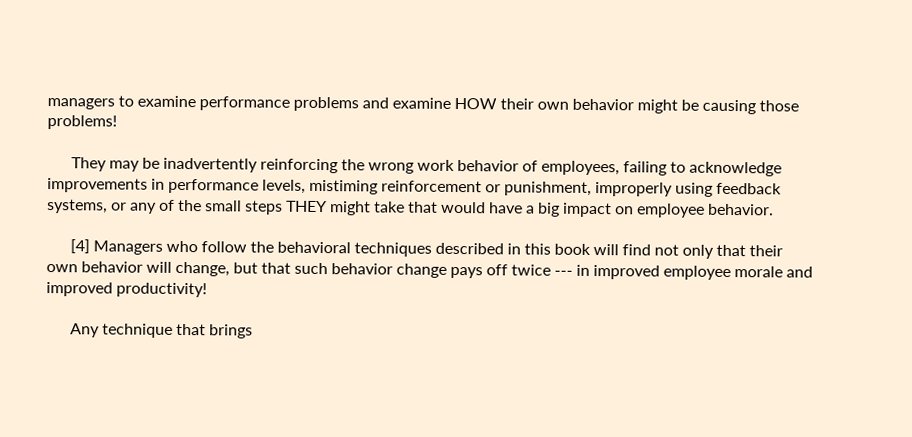managers to examine performance problems and examine HOW their own behavior might be causing those problems!

      They may be inadvertently reinforcing the wrong work behavior of employees, failing to acknowledge improvements in performance levels, mistiming reinforcement or punishment, improperly using feedback systems, or any of the small steps THEY might take that would have a big impact on employee behavior.

      [4] Managers who follow the behavioral techniques described in this book will find not only that their own behavior will change, but that such behavior change pays off twice --- in improved employee morale and improved productivity!

      Any technique that brings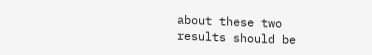about these two results should be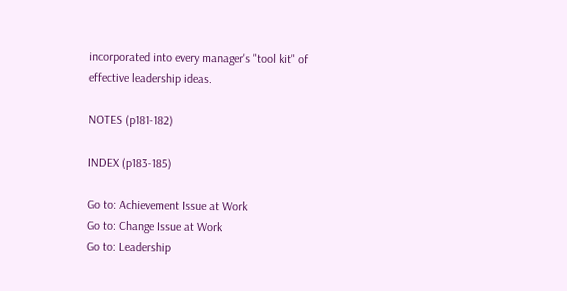incorporated into every manager's "tool kit" of effective leadership ideas.

NOTES (p181-182)

INDEX (p183-185)

Go to: Achievement Issue at Work
Go to: Change Issue at Work
Go to: Leadership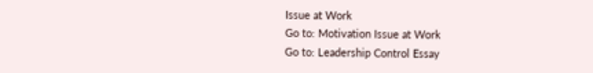Issue at Work
Go to: Motivation Issue at Work
Go to: Leadership Control Essay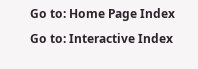Go to: Home Page Index
Go to: Interactive Index